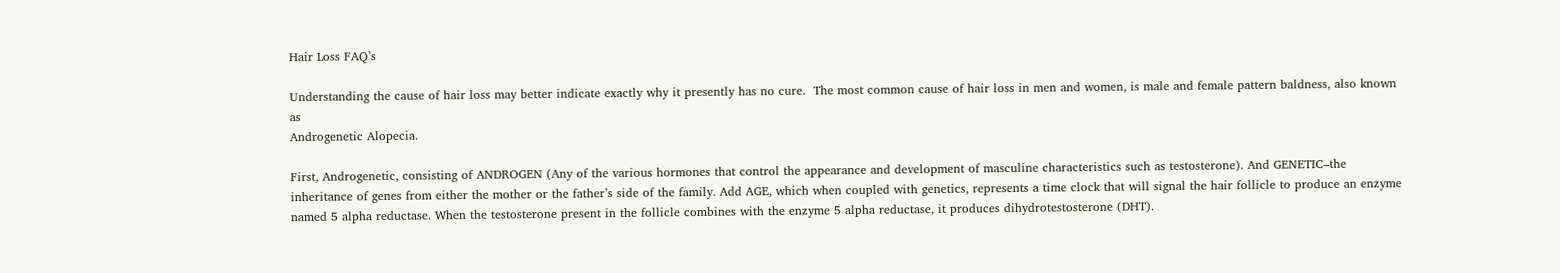Hair Loss FAQ’s

Understanding the cause of hair loss may better indicate exactly why it presently has no cure.  The most common cause of hair loss in men and women, is male and female pattern baldness, also known as
Androgenetic Alopecia.

First, Androgenetic, consisting of ANDROGEN (Any of the various hormones that control the appearance and development of masculine characteristics such as testosterone). And GENETIC–the inheritance of genes from either the mother or the father’s side of the family. Add AGE, which when coupled with genetics, represents a time clock that will signal the hair follicle to produce an enzyme named 5 alpha reductase. When the testosterone present in the follicle combines with the enzyme 5 alpha reductase, it produces dihydrotestosterone (DHT).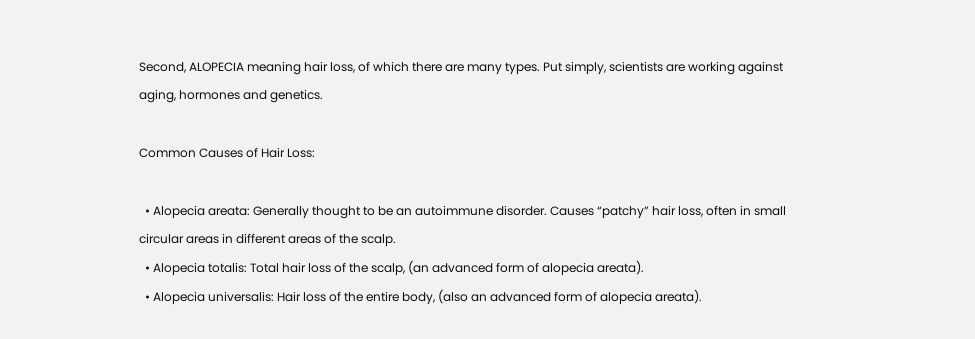Second, ALOPECIA meaning hair loss, of which there are many types. Put simply, scientists are working against aging, hormones and genetics.

Common Causes of Hair Loss:

  • Alopecia areata: Generally thought to be an autoimmune disorder. Causes “patchy” hair loss, often in small circular areas in different areas of the scalp.
  • Alopecia totalis: Total hair loss of the scalp, (an advanced form of alopecia areata).
  • Alopecia universalis: Hair loss of the entire body, (also an advanced form of alopecia areata).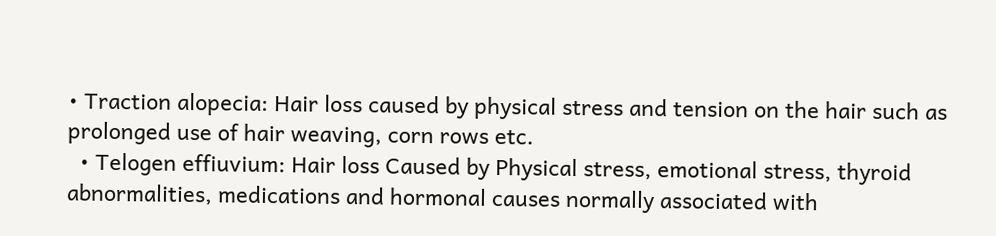• Traction alopecia: Hair loss caused by physical stress and tension on the hair such as prolonged use of hair weaving, corn rows etc.
  • Telogen effiuvium: Hair loss Caused by Physical stress, emotional stress, thyroid abnormalities, medications and hormonal causes normally associated with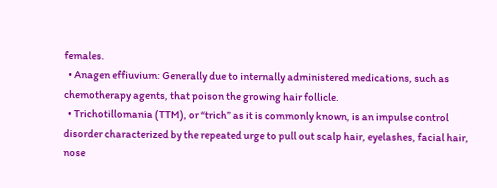females.
  • Anagen effiuvium: Generally due to internally administered medications, such as chemotherapy agents, that poison the growing hair follicle.
  • Trichotillomania (TTM), or “trich” as it is commonly known, is an impulse control disorder characterized by the repeated urge to pull out scalp hair, eyelashes, facial hair, nose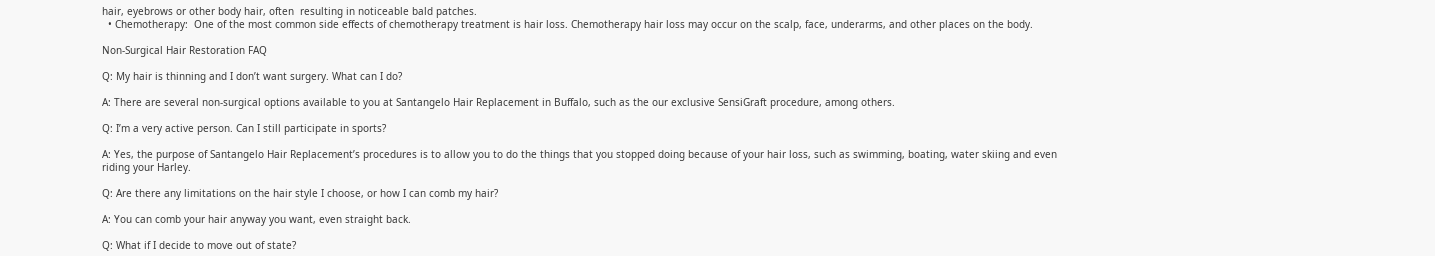hair, eyebrows or other body hair, often  resulting in noticeable bald patches.
  • Chemotherapy:  One of the most common side effects of chemotherapy treatment is hair loss. Chemotherapy hair loss may occur on the scalp, face, underarms, and other places on the body.

Non-Surgical Hair Restoration FAQ

Q: My hair is thinning and I don’t want surgery. What can I do?

A: There are several non-surgical options available to you at Santangelo Hair Replacement in Buffalo, such as the our exclusive SensiGraft procedure, among others.

Q: I’m a very active person. Can I still participate in sports?

A: Yes, the purpose of Santangelo Hair Replacement’s procedures is to allow you to do the things that you stopped doing because of your hair loss, such as swimming, boating, water skiing and even riding your Harley.

Q: Are there any limitations on the hair style I choose, or how I can comb my hair?

A: You can comb your hair anyway you want, even straight back.

Q: What if I decide to move out of state?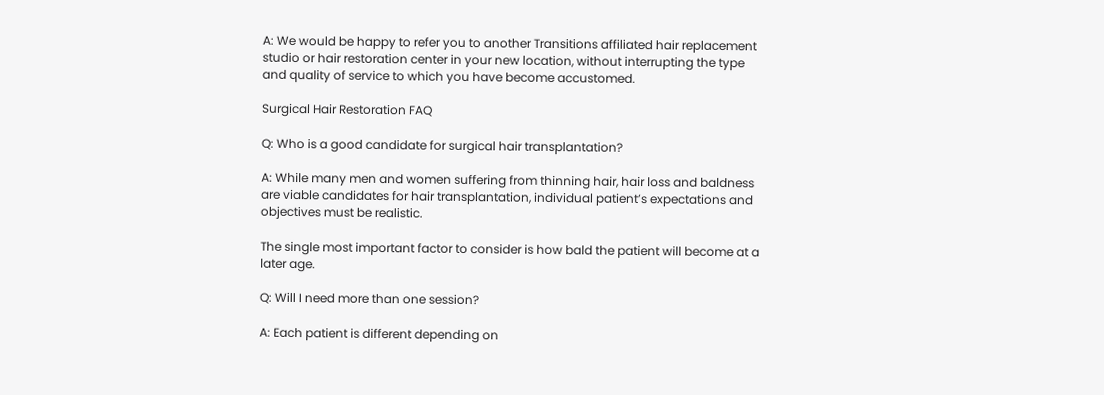A: We would be happy to refer you to another Transitions affiliated hair replacement studio or hair restoration center in your new location, without interrupting the type and quality of service to which you have become accustomed.

Surgical Hair Restoration FAQ

Q: Who is a good candidate for surgical hair transplantation?

A: While many men and women suffering from thinning hair, hair loss and baldness are viable candidates for hair transplantation, individual patient’s expectations and objectives must be realistic.

The single most important factor to consider is how bald the patient will become at a later age.

Q: Will I need more than one session?

A: Each patient is different depending on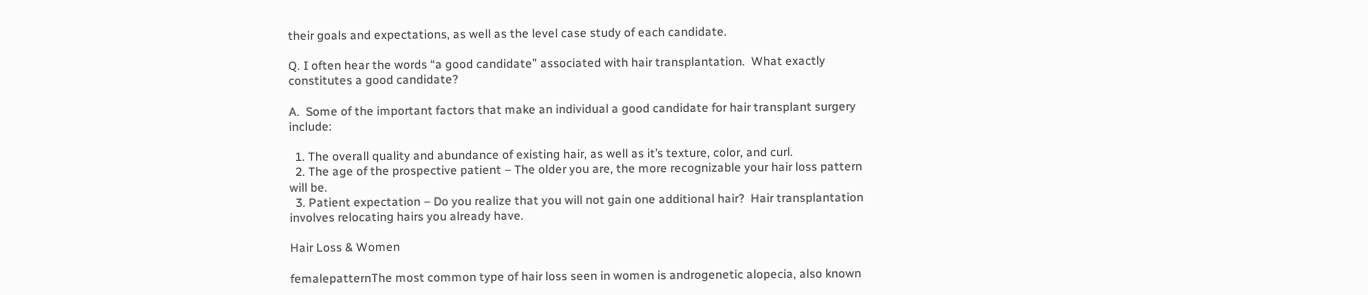their goals and expectations, as well as the level case study of each candidate.

Q. I often hear the words “a good candidate” associated with hair transplantation.  What exactly constitutes a good candidate?

A.  Some of the important factors that make an individual a good candidate for hair transplant surgery include:

  1. The overall quality and abundance of existing hair, as well as it’s texture, color, and curl.
  2. The age of the prospective patient – The older you are, the more recognizable your hair loss pattern will be.
  3. Patient expectation – Do you realize that you will not gain one additional hair?  Hair transplantation involves relocating hairs you already have.

Hair Loss & Women

femalepatternThe most common type of hair loss seen in women is androgenetic alopecia, also known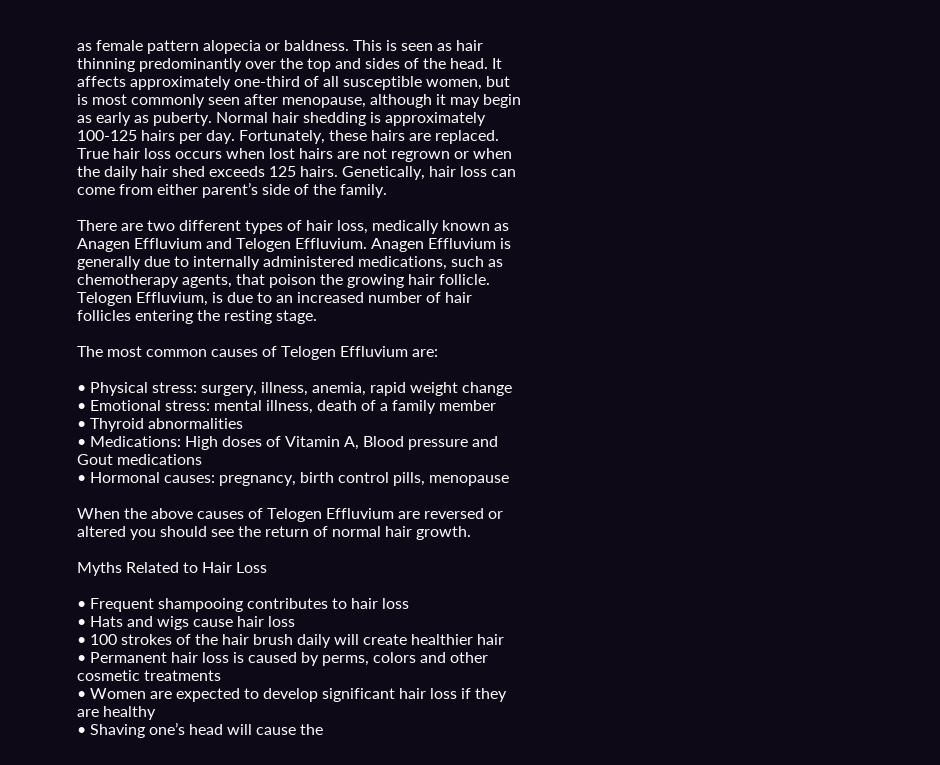as female pattern alopecia or baldness. This is seen as hair thinning predominantly over the top and sides of the head. It affects approximately one-third of all susceptible women, but is most commonly seen after menopause, although it may begin as early as puberty. Normal hair shedding is approximately 100-125 hairs per day. Fortunately, these hairs are replaced. True hair loss occurs when lost hairs are not regrown or when the daily hair shed exceeds 125 hairs. Genetically, hair loss can come from either parent’s side of the family.

There are two different types of hair loss, medically known as Anagen Effluvium and Telogen Effluvium. Anagen Effluvium is generally due to internally administered medications, such as chemotherapy agents, that poison the growing hair follicle. Telogen Effluvium, is due to an increased number of hair follicles entering the resting stage.

The most common causes of Telogen Effluvium are:

• Physical stress: surgery, illness, anemia, rapid weight change
• Emotional stress: mental illness, death of a family member
• Thyroid abnormalities
• Medications: High doses of Vitamin A, Blood pressure and Gout medications
• Hormonal causes: pregnancy, birth control pills, menopause

When the above causes of Telogen Effluvium are reversed or altered you should see the return of normal hair growth.

Myths Related to Hair Loss

• Frequent shampooing contributes to hair loss
• Hats and wigs cause hair loss
• 100 strokes of the hair brush daily will create healthier hair
• Permanent hair loss is caused by perms, colors and other cosmetic treatments
• Women are expected to develop significant hair loss if they are healthy
• Shaving one’s head will cause the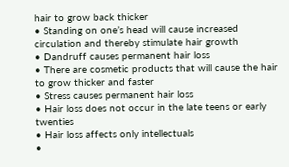hair to grow back thicker
• Standing on one’s head will cause increased circulation and thereby stimulate hair growth
• Dandruff causes permanent hair loss
• There are cosmetic products that will cause the hair to grow thicker and faster
• Stress causes permanent hair loss
• Hair loss does not occur in the late teens or early twenties
• Hair loss affects only intellectuals
•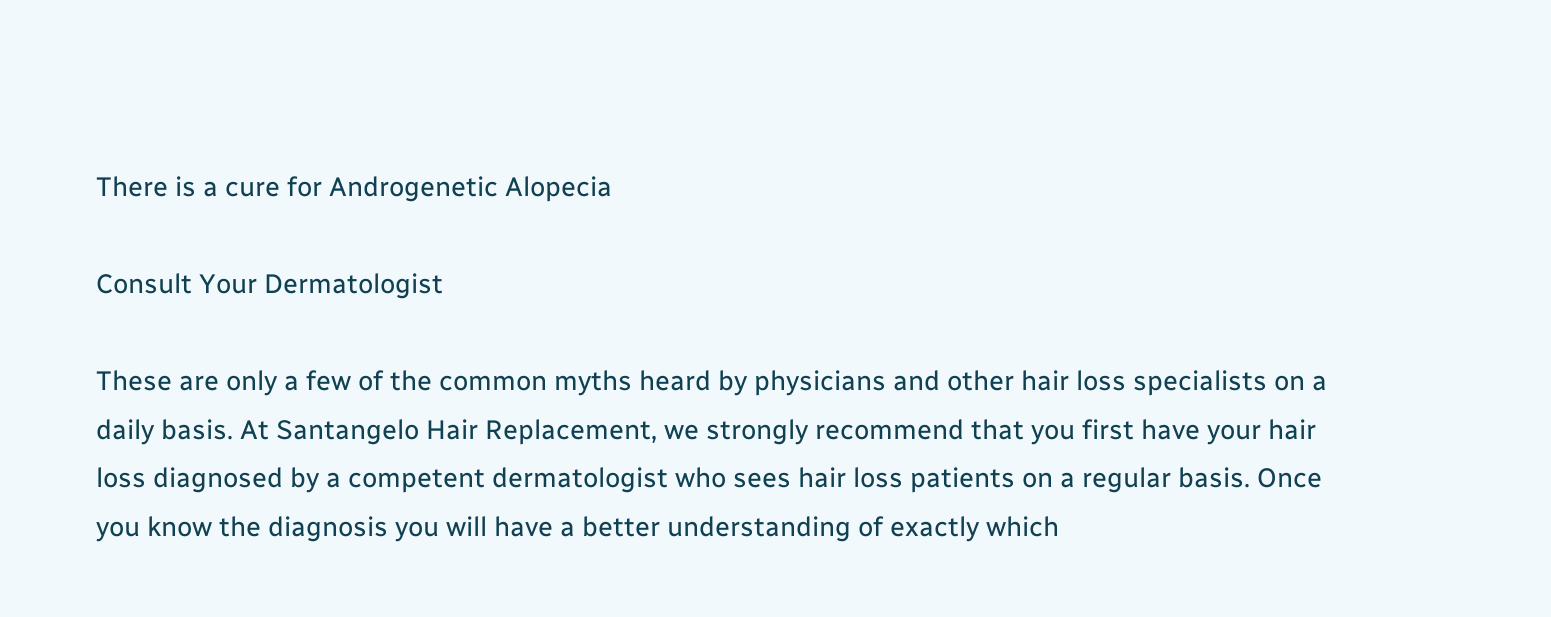There is a cure for Androgenetic Alopecia

Consult Your Dermatologist

These are only a few of the common myths heard by physicians and other hair loss specialists on a daily basis. At Santangelo Hair Replacement, we strongly recommend that you first have your hair loss diagnosed by a competent dermatologist who sees hair loss patients on a regular basis. Once you know the diagnosis you will have a better understanding of exactly which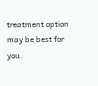treatment option may be best for you.